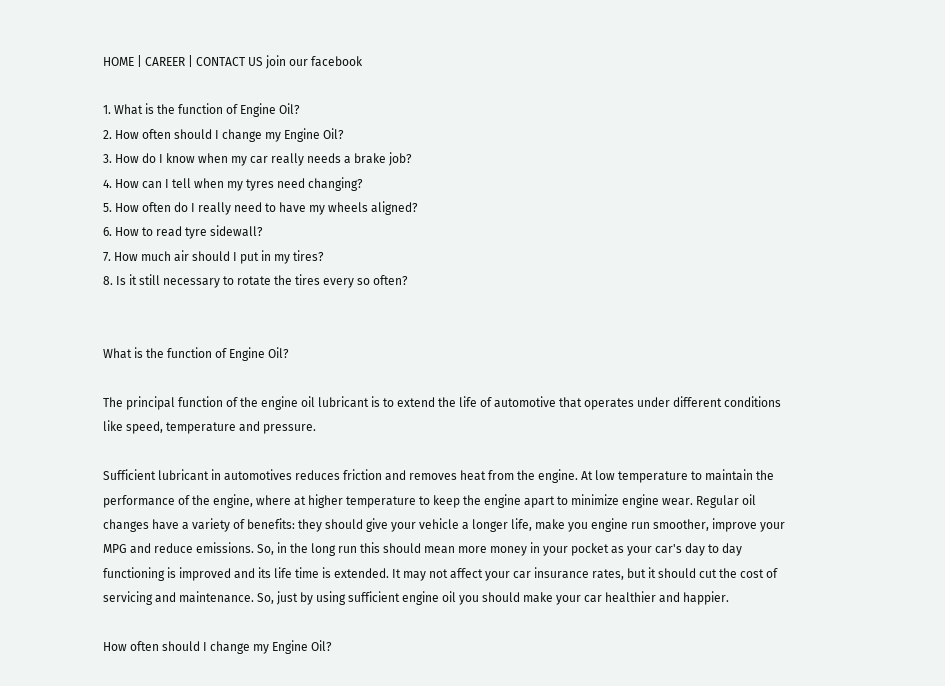HOME | CAREER | CONTACT US join our facebook

1. What is the function of Engine Oil?
2. How often should I change my Engine Oil?
3. How do I know when my car really needs a brake job?
4. How can I tell when my tyres need changing?
5. How often do I really need to have my wheels aligned?
6. How to read tyre sidewall?
7. How much air should I put in my tires?
8. Is it still necessary to rotate the tires every so often?


What is the function of Engine Oil?

The principal function of the engine oil lubricant is to extend the life of automotive that operates under different conditions like speed, temperature and pressure.

Sufficient lubricant in automotives reduces friction and removes heat from the engine. At low temperature to maintain the performance of the engine, where at higher temperature to keep the engine apart to minimize engine wear. Regular oil changes have a variety of benefits: they should give your vehicle a longer life, make you engine run smoother, improve your MPG and reduce emissions. So, in the long run this should mean more money in your pocket as your car's day to day functioning is improved and its life time is extended. It may not affect your car insurance rates, but it should cut the cost of servicing and maintenance. So, just by using sufficient engine oil you should make your car healthier and happier.

How often should I change my Engine Oil?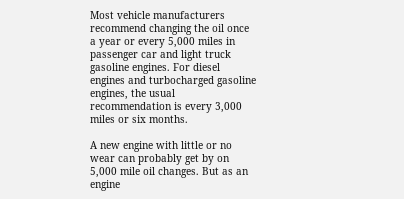Most vehicle manufacturers recommend changing the oil once a year or every 5,000 miles in passenger car and light truck gasoline engines. For diesel engines and turbocharged gasoline engines, the usual recommendation is every 3,000 miles or six months.

A new engine with little or no wear can probably get by on 5,000 mile oil changes. But as an engine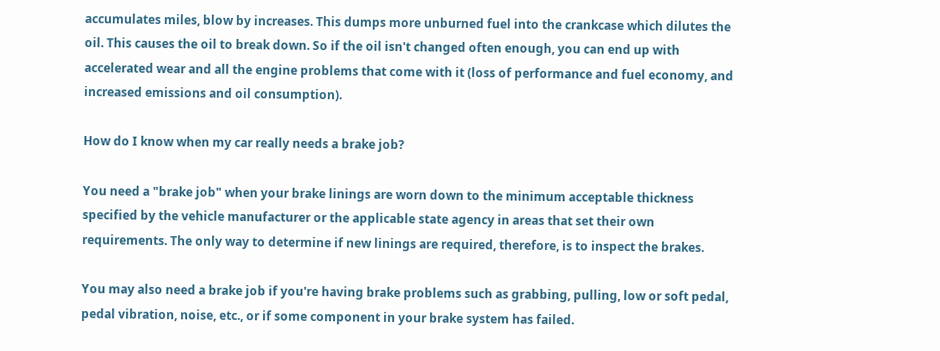accumulates miles, blow by increases. This dumps more unburned fuel into the crankcase which dilutes the oil. This causes the oil to break down. So if the oil isn't changed often enough, you can end up with accelerated wear and all the engine problems that come with it (loss of performance and fuel economy, and increased emissions and oil consumption).

How do I know when my car really needs a brake job?

You need a "brake job" when your brake linings are worn down to the minimum acceptable thickness specified by the vehicle manufacturer or the applicable state agency in areas that set their own requirements. The only way to determine if new linings are required, therefore, is to inspect the brakes.

You may also need a brake job if you're having brake problems such as grabbing, pulling, low or soft pedal, pedal vibration, noise, etc., or if some component in your brake system has failed.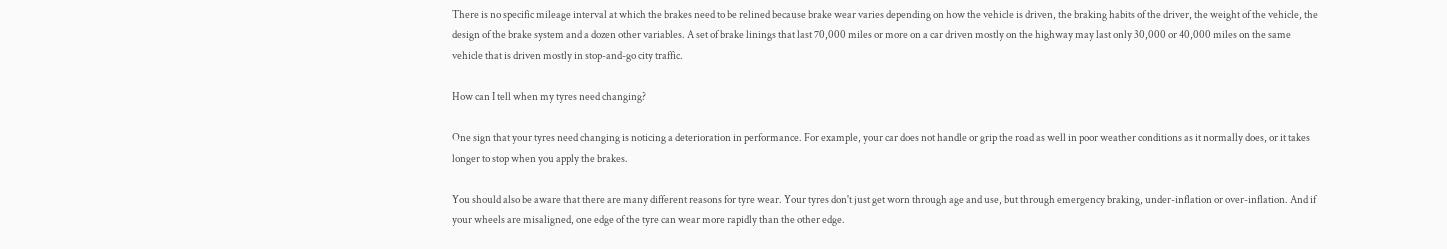There is no specific mileage interval at which the brakes need to be relined because brake wear varies depending on how the vehicle is driven, the braking habits of the driver, the weight of the vehicle, the design of the brake system and a dozen other variables. A set of brake linings that last 70,000 miles or more on a car driven mostly on the highway may last only 30,000 or 40,000 miles on the same vehicle that is driven mostly in stop-and-go city traffic.

How can I tell when my tyres need changing?

One sign that your tyres need changing is noticing a deterioration in performance. For example, your car does not handle or grip the road as well in poor weather conditions as it normally does, or it takes longer to stop when you apply the brakes.

You should also be aware that there are many different reasons for tyre wear. Your tyres don't just get worn through age and use, but through emergency braking, under-inflation or over-inflation. And if your wheels are misaligned, one edge of the tyre can wear more rapidly than the other edge.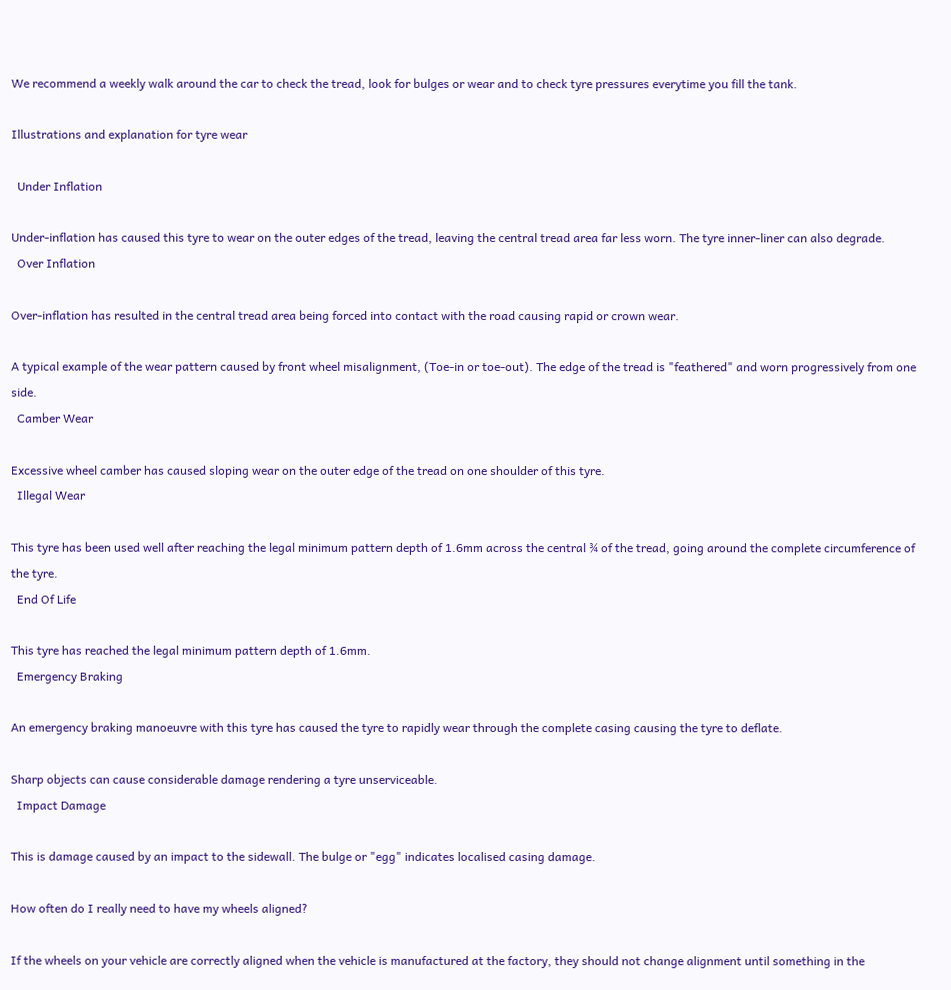We recommend a weekly walk around the car to check the tread, look for bulges or wear and to check tyre pressures everytime you fill the tank.

Illustrations and explanation for tyre wear

  Under Inflation

Under-inflation has caused this tyre to wear on the outer edges of the tread, leaving the central tread area far less worn. The tyre inner-liner can also degrade.
  Over Inflation

Over-inflation has resulted in the central tread area being forced into contact with the road causing rapid or crown wear.

A typical example of the wear pattern caused by front wheel misalignment, (Toe-in or toe-out). The edge of the tread is "feathered" and worn progressively from one side.
  Camber Wear

Excessive wheel camber has caused sloping wear on the outer edge of the tread on one shoulder of this tyre.
  Illegal Wear

This tyre has been used well after reaching the legal minimum pattern depth of 1.6mm across the central ¾ of the tread, going around the complete circumference of the tyre.
  End Of Life

This tyre has reached the legal minimum pattern depth of 1.6mm.
  Emergency Braking

An emergency braking manoeuvre with this tyre has caused the tyre to rapidly wear through the complete casing causing the tyre to deflate.

Sharp objects can cause considerable damage rendering a tyre unserviceable.
  Impact Damage

This is damage caused by an impact to the sidewall. The bulge or "egg" indicates localised casing damage.

How often do I really need to have my wheels aligned?

If the wheels on your vehicle are correctly aligned when the vehicle is manufactured at the factory, they should not change alignment until something in the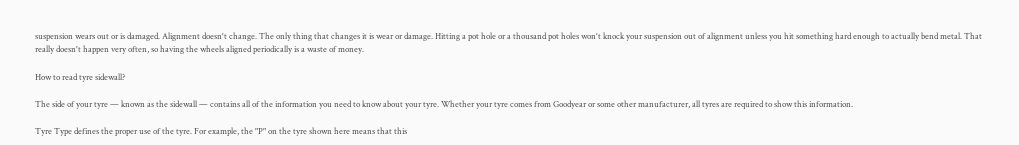suspension wears out or is damaged. Alignment doesn't change. The only thing that changes it is wear or damage. Hitting a pot hole or a thousand pot holes won't knock your suspension out of alignment unless you hit something hard enough to actually bend metal. That really doesn't happen very often, so having the wheels aligned periodically is a waste of money.

How to read tyre sidewall?

The side of your tyre — known as the sidewall — contains all of the information you need to know about your tyre. Whether your tyre comes from Goodyear or some other manufacturer, all tyres are required to show this information.

Tyre Type defines the proper use of the tyre. For example, the "P" on the tyre shown here means that this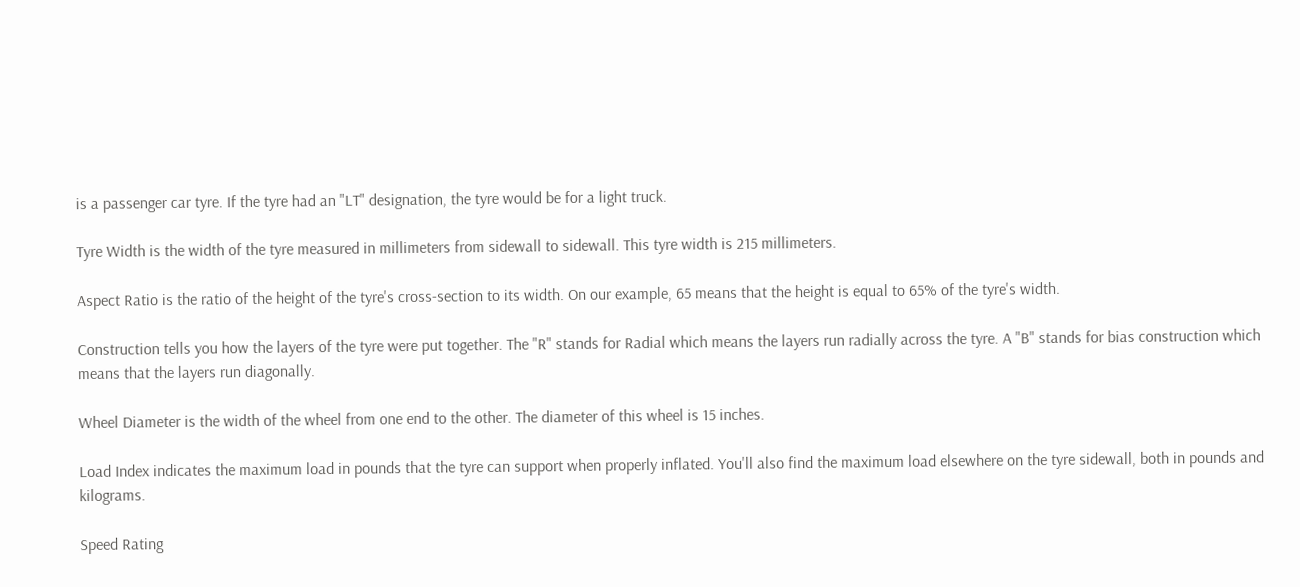is a passenger car tyre. If the tyre had an "LT" designation, the tyre would be for a light truck.

Tyre Width is the width of the tyre measured in millimeters from sidewall to sidewall. This tyre width is 215 millimeters.

Aspect Ratio is the ratio of the height of the tyre's cross-section to its width. On our example, 65 means that the height is equal to 65% of the tyre's width.

Construction tells you how the layers of the tyre were put together. The "R" stands for Radial which means the layers run radially across the tyre. A "B" stands for bias construction which means that the layers run diagonally.

Wheel Diameter is the width of the wheel from one end to the other. The diameter of this wheel is 15 inches.

Load Index indicates the maximum load in pounds that the tyre can support when properly inflated. You'll also find the maximum load elsewhere on the tyre sidewall, both in pounds and kilograms.

Speed Rating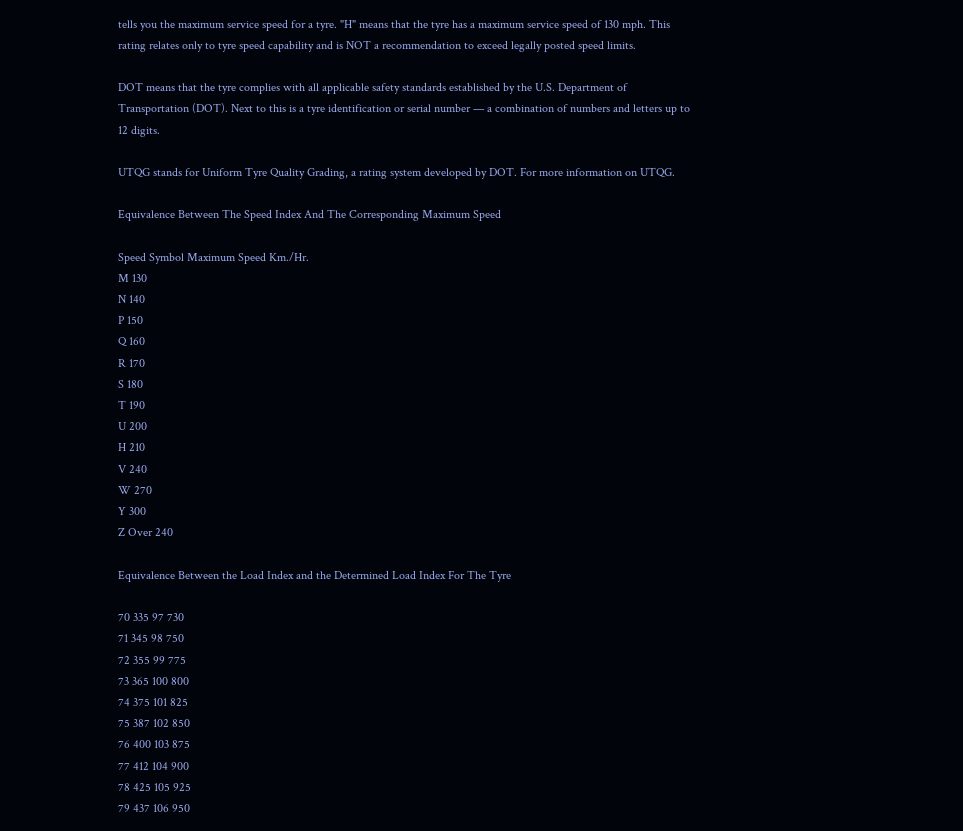tells you the maximum service speed for a tyre. "H" means that the tyre has a maximum service speed of 130 mph. This rating relates only to tyre speed capability and is NOT a recommendation to exceed legally posted speed limits.

DOT means that the tyre complies with all applicable safety standards established by the U.S. Department of Transportation (DOT). Next to this is a tyre identification or serial number — a combination of numbers and letters up to 12 digits.

UTQG stands for Uniform Tyre Quality Grading, a rating system developed by DOT. For more information on UTQG.

Equivalence Between The Speed Index And The Corresponding Maximum Speed

Speed Symbol Maximum Speed Km./Hr.
M 130
N 140
P 150
Q 160
R 170
S 180
T 190
U 200
H 210
V 240
W 270
Y 300
Z Over 240

Equivalence Between the Load Index and the Determined Load Index For The Tyre

70 335 97 730
71 345 98 750
72 355 99 775
73 365 100 800
74 375 101 825
75 387 102 850
76 400 103 875
77 412 104 900
78 425 105 925
79 437 106 950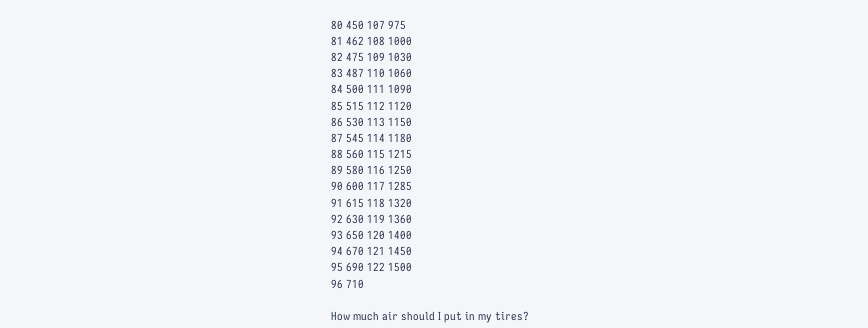80 450 107 975
81 462 108 1000
82 475 109 1030
83 487 110 1060
84 500 111 1090
85 515 112 1120
86 530 113 1150
87 545 114 1180
88 560 115 1215
89 580 116 1250
90 600 117 1285
91 615 118 1320
92 630 119 1360
93 650 120 1400
94 670 121 1450
95 690 122 1500
96 710

How much air should I put in my tires?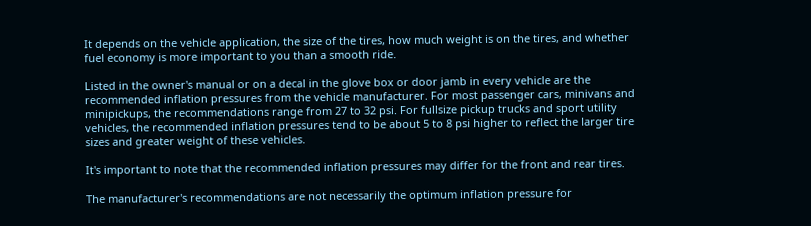It depends on the vehicle application, the size of the tires, how much weight is on the tires, and whether fuel economy is more important to you than a smooth ride.

Listed in the owner's manual or on a decal in the glove box or door jamb in every vehicle are the recommended inflation pressures from the vehicle manufacturer. For most passenger cars, minivans and minipickups, the recommendations range from 27 to 32 psi. For fullsize pickup trucks and sport utility vehicles, the recommended inflation pressures tend to be about 5 to 8 psi higher to reflect the larger tire sizes and greater weight of these vehicles.

It's important to note that the recommended inflation pressures may differ for the front and rear tires.

The manufacturer's recommendations are not necessarily the optimum inflation pressure for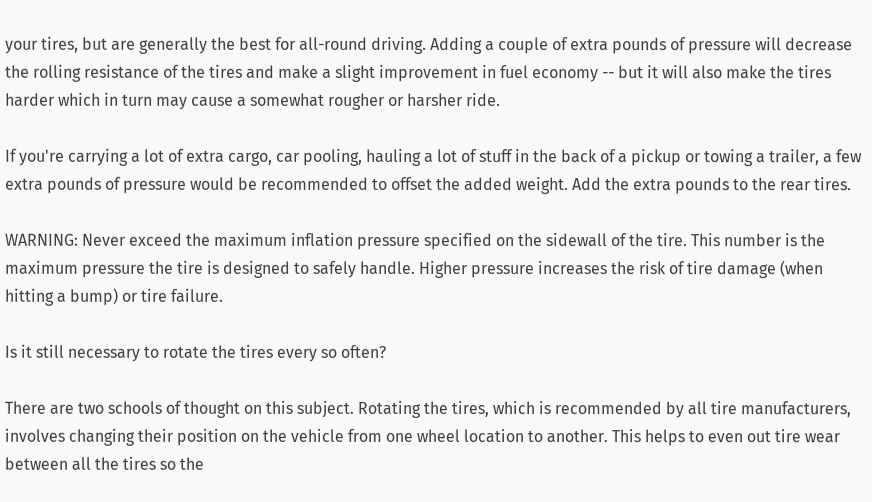your tires, but are generally the best for all-round driving. Adding a couple of extra pounds of pressure will decrease the rolling resistance of the tires and make a slight improvement in fuel economy -- but it will also make the tires harder which in turn may cause a somewhat rougher or harsher ride.

If you're carrying a lot of extra cargo, car pooling, hauling a lot of stuff in the back of a pickup or towing a trailer, a few extra pounds of pressure would be recommended to offset the added weight. Add the extra pounds to the rear tires.

WARNING: Never exceed the maximum inflation pressure specified on the sidewall of the tire. This number is the maximum pressure the tire is designed to safely handle. Higher pressure increases the risk of tire damage (when hitting a bump) or tire failure.

Is it still necessary to rotate the tires every so often?

There are two schools of thought on this subject. Rotating the tires, which is recommended by all tire manufacturers, involves changing their position on the vehicle from one wheel location to another. This helps to even out tire wear between all the tires so the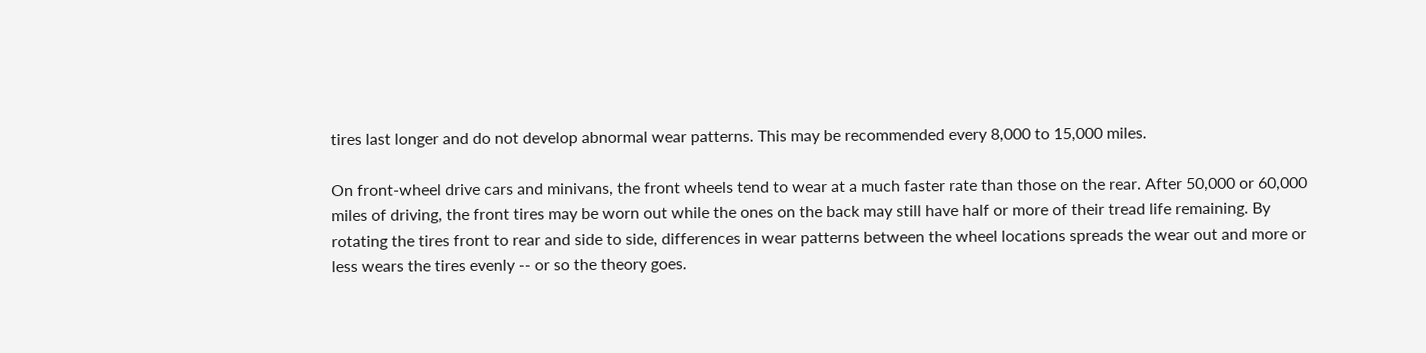tires last longer and do not develop abnormal wear patterns. This may be recommended every 8,000 to 15,000 miles.

On front-wheel drive cars and minivans, the front wheels tend to wear at a much faster rate than those on the rear. After 50,000 or 60,000 miles of driving, the front tires may be worn out while the ones on the back may still have half or more of their tread life remaining. By rotating the tires front to rear and side to side, differences in wear patterns between the wheel locations spreads the wear out and more or less wears the tires evenly -- or so the theory goes.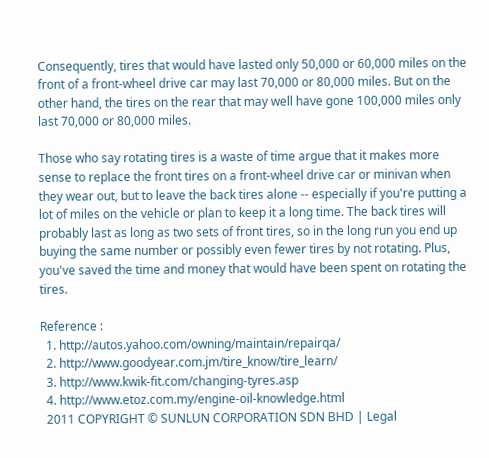Consequently, tires that would have lasted only 50,000 or 60,000 miles on the front of a front-wheel drive car may last 70,000 or 80,000 miles. But on the other hand, the tires on the rear that may well have gone 100,000 miles only last 70,000 or 80,000 miles.

Those who say rotating tires is a waste of time argue that it makes more sense to replace the front tires on a front-wheel drive car or minivan when they wear out, but to leave the back tires alone -- especially if you're putting a lot of miles on the vehicle or plan to keep it a long time. The back tires will probably last as long as two sets of front tires, so in the long run you end up buying the same number or possibly even fewer tires by not rotating. Plus, you've saved the time and money that would have been spent on rotating the tires.

Reference :
  1. http://autos.yahoo.com/owning/maintain/repairqa/
  2. http://www.goodyear.com.jm/tire_know/tire_learn/
  3. http://www.kwik-fit.com/changing-tyres.asp
  4. http://www.etoz.com.my/engine-oil-knowledge.html
  2011 COPYRIGHT © SUNLUN CORPORATION SDN BHD | Legal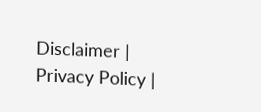Disclaimer | Privacy Policy |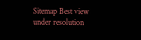Sitemap Best view under resolution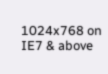1024x768 on IE7 & above